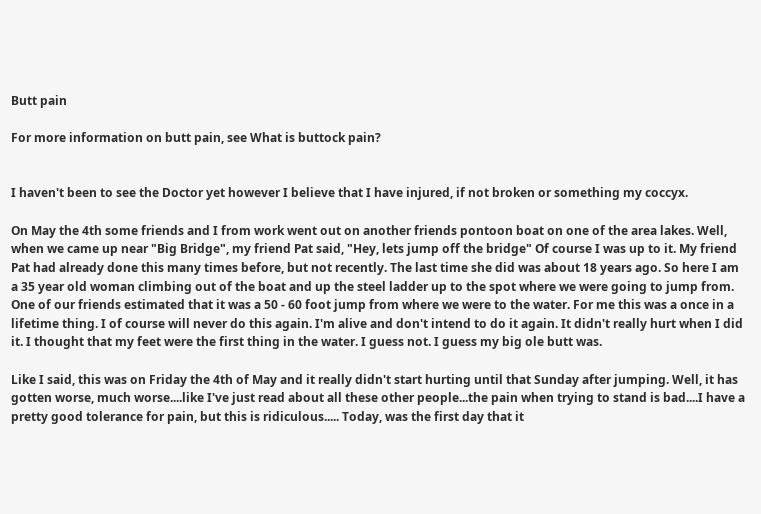Butt pain

For more information on butt pain, see What is buttock pain?


I haven't been to see the Doctor yet however I believe that I have injured, if not broken or something my coccyx.

On May the 4th some friends and I from work went out on another friends pontoon boat on one of the area lakes. Well, when we came up near "Big Bridge", my friend Pat said, "Hey, lets jump off the bridge" Of course I was up to it. My friend Pat had already done this many times before, but not recently. The last time she did was about 18 years ago. So here I am a 35 year old woman climbing out of the boat and up the steel ladder up to the spot where we were going to jump from. One of our friends estimated that it was a 50 - 60 foot jump from where we were to the water. For me this was a once in a lifetime thing. I of course will never do this again. I'm alive and don't intend to do it again. It didn't really hurt when I did it. I thought that my feet were the first thing in the water. I guess not. I guess my big ole butt was.

Like I said, this was on Friday the 4th of May and it really didn't start hurting until that Sunday after jumping. Well, it has gotten worse, much worse....like I've just read about all these other people...the pain when trying to stand is bad....I have a pretty good tolerance for pain, but this is ridiculous..... Today, was the first day that it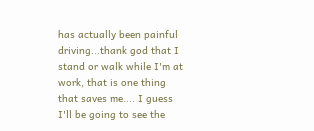has actually been painful driving...thank god that I stand or walk while I'm at work, that is one thing that saves me.... I guess I'll be going to see the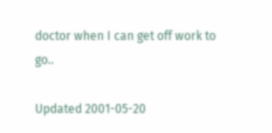doctor when I can get off work to go..

Updated 2001-05-20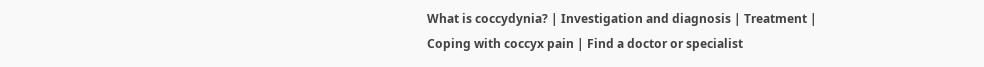What is coccydynia? | Investigation and diagnosis | Treatment | Coping with coccyx pain | Find a doctor or specialist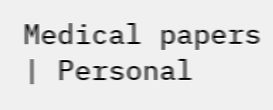Medical papers | Personal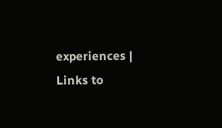experiences | Links to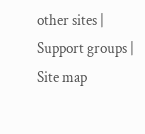other sites | Support groups | Site map